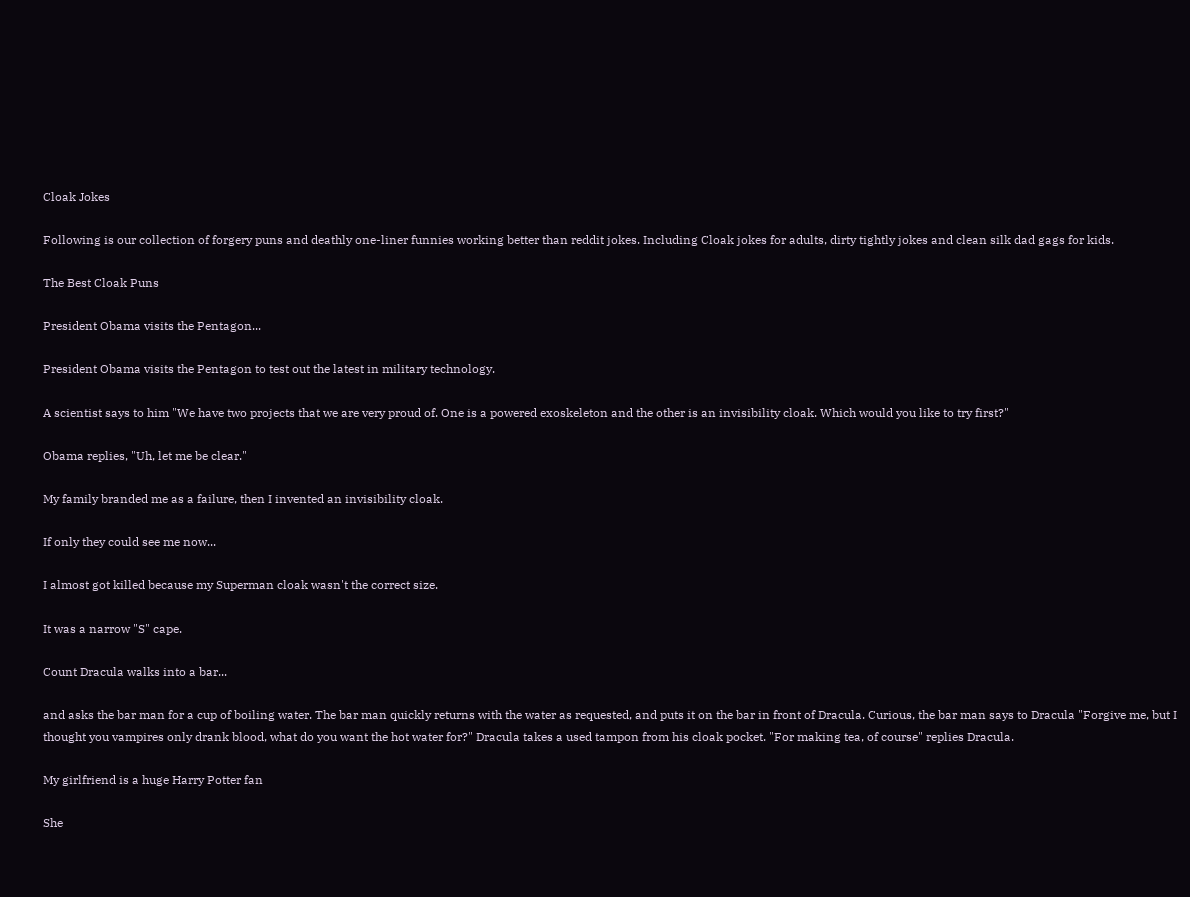Cloak Jokes

Following is our collection of forgery puns and deathly one-liner funnies working better than reddit jokes. Including Cloak jokes for adults, dirty tightly jokes and clean silk dad gags for kids.

The Best Cloak Puns

President Obama visits the Pentagon...

President Obama visits the Pentagon to test out the latest in military technology.

A scientist says to him "We have two projects that we are very proud of. One is a powered exoskeleton and the other is an invisibility cloak. Which would you like to try first?"

Obama replies, "Uh, let me be clear."

My family branded me as a failure, then I invented an invisibility cloak.

If only they could see me now...

I almost got killed because my Superman cloak wasn't the correct size.

It was a narrow "S" cape.

Count Dracula walks into a bar...

and asks the bar man for a cup of boiling water. The bar man quickly returns with the water as requested, and puts it on the bar in front of Dracula. Curious, the bar man says to Dracula "Forgive me, but I thought you vampires only drank blood, what do you want the hot water for?" Dracula takes a used tampon from his cloak pocket. "For making tea, of course" replies Dracula.

My girlfriend is a huge Harry Potter fan

She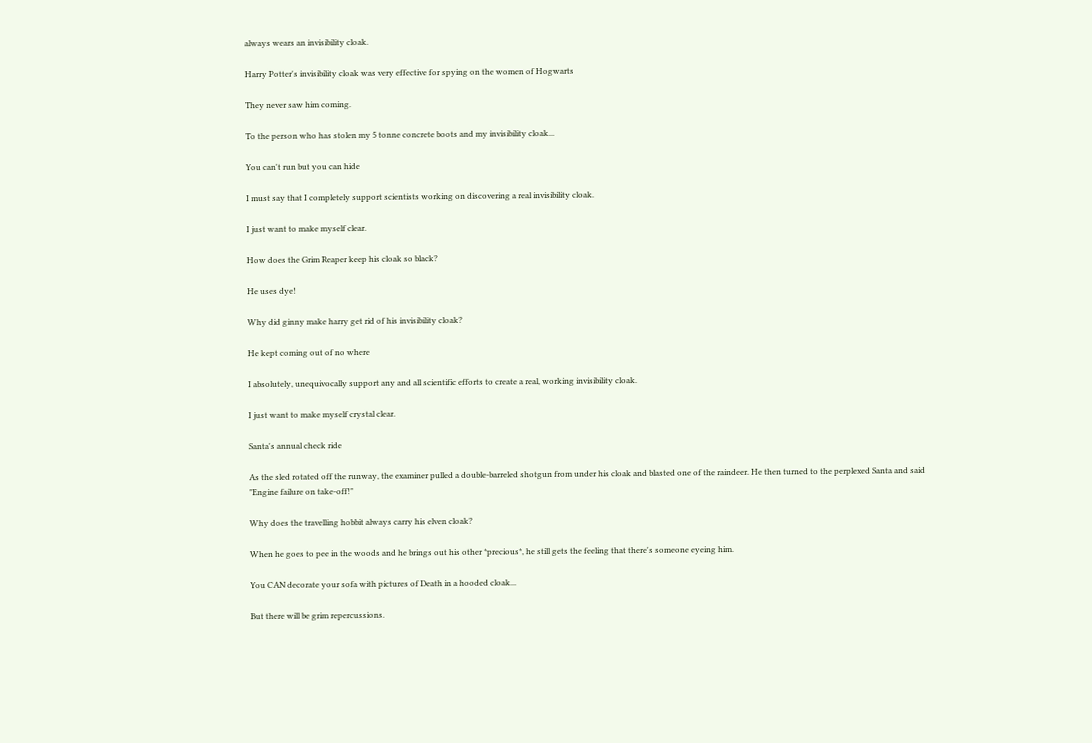always wears an invisibility cloak.

Harry Potter's invisibility cloak was very effective for spying on the women of Hogwarts

They never saw him coming.

To the person who has stolen my 5 tonne concrete boots and my invisibility cloak...

You can't run but you can hide

I must say that I completely support scientists working on discovering a real invisibility cloak.

I just want to make myself clear.

How does the Grim Reaper keep his cloak so black?

He uses dye!

Why did ginny make harry get rid of his invisibility cloak?

He kept coming out of no where

I absolutely, unequivocally support any and all scientific efforts to create a real, working invisibility cloak.

I just want to make myself crystal clear.

Santa's annual check ride

As the sled rotated off the runway, the examiner pulled a double-barreled shotgun from under his cloak and blasted one of the raindeer. He then turned to the perplexed Santa and said "Engine failure on take-off!"

Why does the travelling hobbit always carry his elven cloak?

When he goes to pee in the woods and he brings out his other *precious*, he still gets the feeling that there's someone eyeing him.

You CAN decorate your sofa with pictures of Death in a hooded cloak...

But there will be grim repercussions.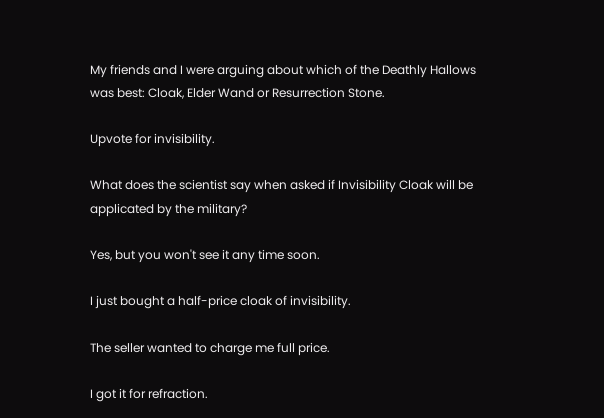My friends and I were arguing about which of the Deathly Hallows was best: Cloak, Elder Wand or Resurrection Stone.

Upvote for invisibility.

What does the scientist say when asked if Invisibility Cloak will be applicated by the military?

Yes, but you won't see it any time soon.

I just bought a half-price cloak of invisibility.

The seller wanted to charge me full price.

I got it for refraction.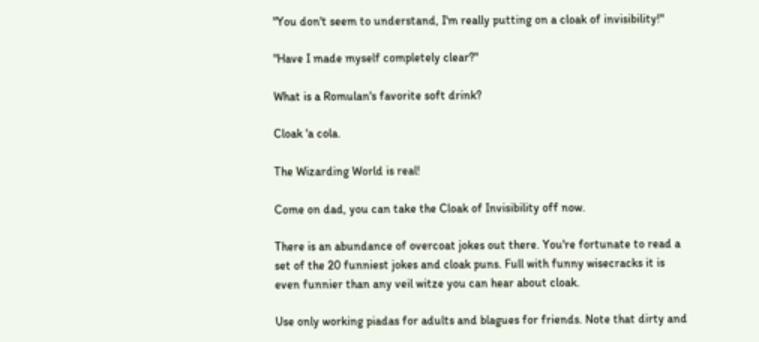"You don't seem to understand, I'm really putting on a cloak of invisibility!"

"Have I made myself completely clear?"

What is a Romulan's favorite soft drink?

Cloak 'a cola.

The Wizarding World is real!

Come on dad, you can take the Cloak of Invisibility off now.

There is an abundance of overcoat jokes out there. You're fortunate to read a set of the 20 funniest jokes and cloak puns. Full with funny wisecracks it is even funnier than any veil witze you can hear about cloak.

Use only working piadas for adults and blagues for friends. Note that dirty and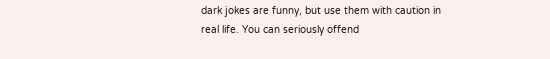dark jokes are funny, but use them with caution in real life. You can seriously offend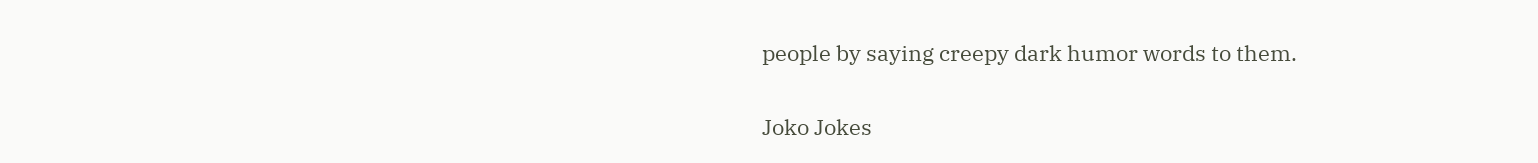people by saying creepy dark humor words to them.

Joko Jokes